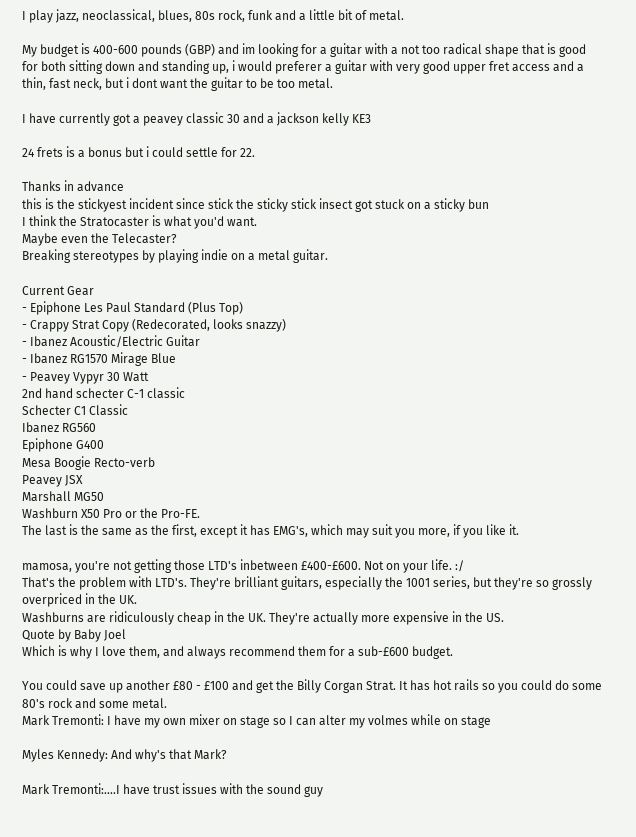I play jazz, neoclassical, blues, 80s rock, funk and a little bit of metal.

My budget is 400-600 pounds (GBP) and im looking for a guitar with a not too radical shape that is good for both sitting down and standing up, i would preferer a guitar with very good upper fret access and a thin, fast neck, but i dont want the guitar to be too metal.

I have currently got a peavey classic 30 and a jackson kelly KE3

24 frets is a bonus but i could settle for 22.

Thanks in advance
this is the stickyest incident since stick the sticky stick insect got stuck on a sticky bun
I think the Stratocaster is what you'd want.
Maybe even the Telecaster?
Breaking stereotypes by playing indie on a metal guitar.

Current Gear
- Epiphone Les Paul Standard (Plus Top)
- Crappy Strat Copy (Redecorated, looks snazzy)
- Ibanez Acoustic/Electric Guitar
- Ibanez RG1570 Mirage Blue
- Peavey Vypyr 30 Watt
2nd hand schecter C-1 classic
Schecter C1 Classic
Ibanez RG560
Epiphone G400
Mesa Boogie Recto-verb
Peavey JSX
Marshall MG50
Washburn X50 Pro or the Pro-FE.
The last is the same as the first, except it has EMG's, which may suit you more, if you like it.

mamosa, you're not getting those LTD's inbetween £400-£600. Not on your life. :/
That's the problem with LTD's. They're brilliant guitars, especially the 1001 series, but they're so grossly overpriced in the UK.
Washburns are ridiculously cheap in the UK. They're actually more expensive in the US.
Quote by Baby Joel
Which is why I love them, and always recommend them for a sub-£600 budget.

You could save up another £80 - £100 and get the Billy Corgan Strat. It has hot rails so you could do some 80's rock and some metal.
Mark Tremonti: I have my own mixer on stage so I can alter my volmes while on stage

Myles Kennedy: And why's that Mark?

Mark Tremonti:....I have trust issues with the sound guy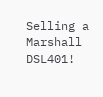Selling a Marshall DSL401!